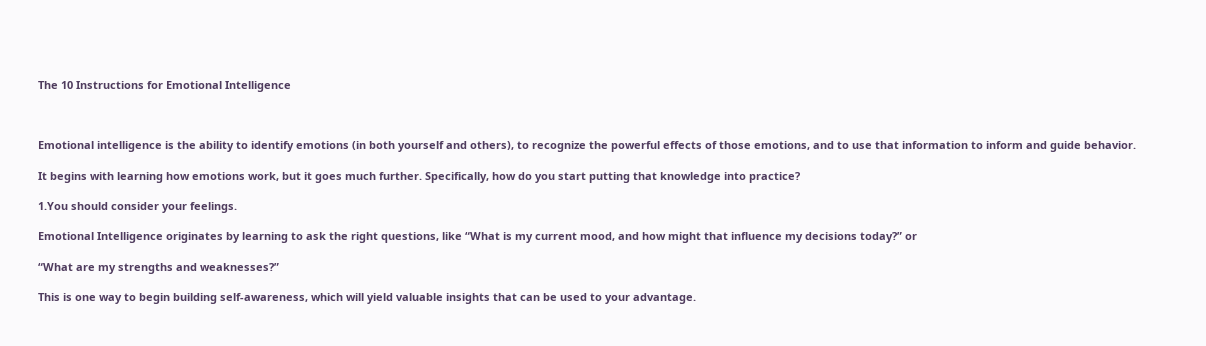The 10 Instructions for Emotional Intelligence



Emotional intelligence is the ability to identify emotions (in both yourself and others), to recognize the powerful effects of those emotions, and to use that information to inform and guide behavior.

It begins with learning how emotions work, but it goes much further. Specifically, how do you start putting that knowledge into practice?

1.You should consider your feelings.

Emotional Intelligence originates by learning to ask the right questions, like “What is my current mood, and how might that influence my decisions today?” or

“What are my strengths and weaknesses?”

This is one way to begin building self-awareness, which will yield valuable insights that can be used to your advantage.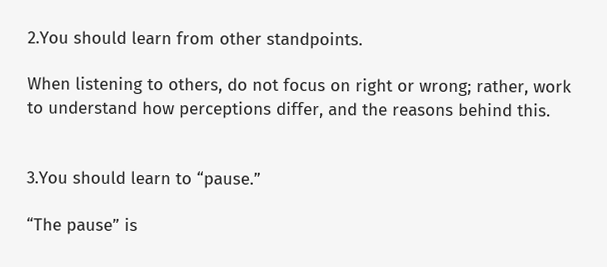2.You should learn from other standpoints.

When listening to others, do not focus on right or wrong; rather, work to understand how perceptions differ, and the reasons behind this.


3.You should learn to “pause.”

“The pause” is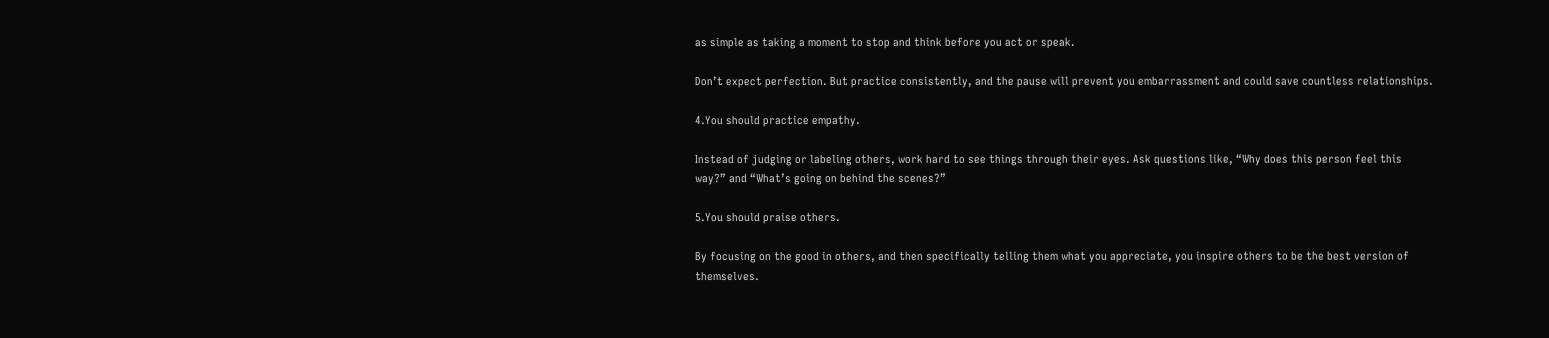as simple as taking a moment to stop and think before you act or speak.

Don’t expect perfection. But practice consistently, and the pause will prevent you embarrassment and could save countless relationships.

4.You should practice empathy.

Instead of judging or labeling others, work hard to see things through their eyes. Ask questions like, “Why does this person feel this way?” and “What’s going on behind the scenes?”

5.You should praise others.

By focusing on the good in others, and then specifically telling them what you appreciate, you inspire others to be the best version of themselves.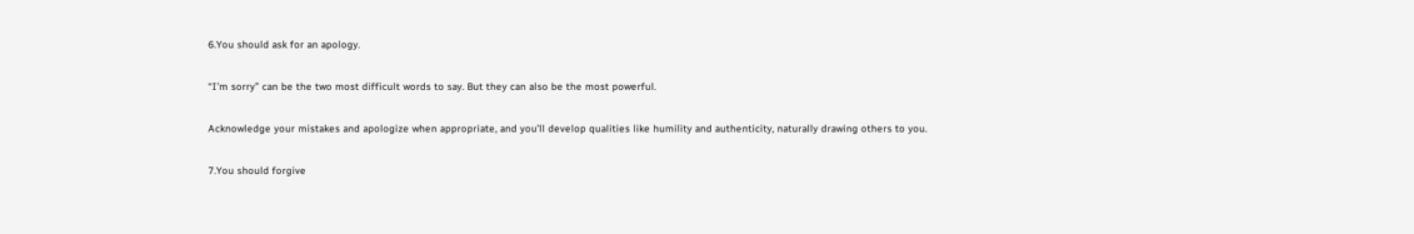6.You should ask for an apology.

“I’m sorry” can be the two most difficult words to say. But they can also be the most powerful.

Acknowledge your mistakes and apologize when appropriate, and you’ll develop qualities like humility and authenticity, naturally drawing others to you.

7.You should forgive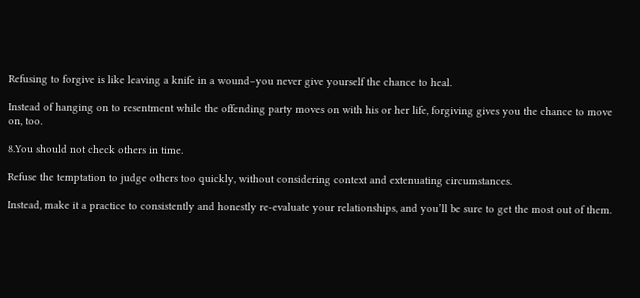Refusing to forgive is like leaving a knife in a wound–you never give yourself the chance to heal.

Instead of hanging on to resentment while the offending party moves on with his or her life, forgiving gives you the chance to move on, too.

8.You should not check others in time.

Refuse the temptation to judge others too quickly, without considering context and extenuating circumstances.

Instead, make it a practice to consistently and honestly re-evaluate your relationships, and you’ll be sure to get the most out of them.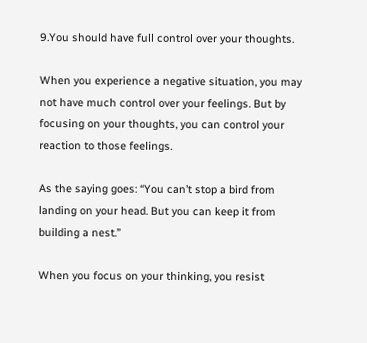9.You should have full control over your thoughts.

When you experience a negative situation, you may not have much control over your feelings. But by focusing on your thoughts, you can control your reaction to those feelings.

As the saying goes: “You can’t stop a bird from landing on your head. But you can keep it from building a nest.”

When you focus on your thinking, you resist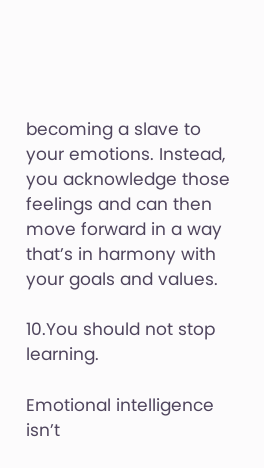becoming a slave to your emotions. Instead, you acknowledge those feelings and can then move forward in a way that’s in harmony with your goals and values.

10.You should not stop learning.

Emotional intelligence isn’t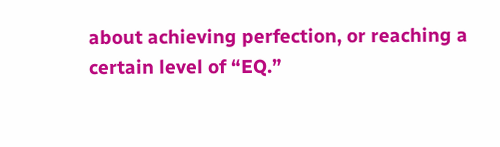about achieving perfection, or reaching a certain level of “EQ.”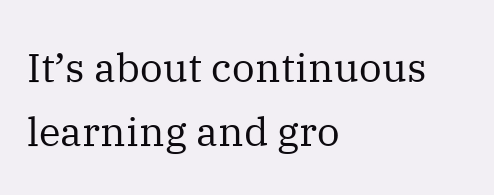It’s about continuous learning and gro